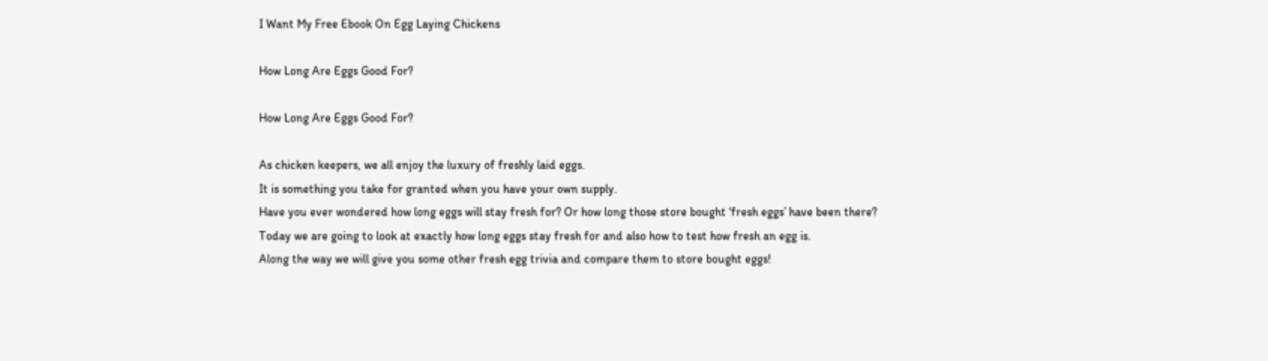I Want My Free Ebook On Egg Laying Chickens

How Long Are Eggs Good For?

How Long Are Eggs Good For?

As chicken keepers, we all enjoy the luxury of freshly laid eggs.
It is something you take for granted when you have your own supply.
Have you ever wondered how long eggs will stay fresh for? Or how long those store bought ‘fresh eggs’ have been there?
Today we are going to look at exactly how long eggs stay fresh for and also how to test how fresh an egg is.
Along the way we will give you some other fresh egg trivia and compare them to store bought eggs!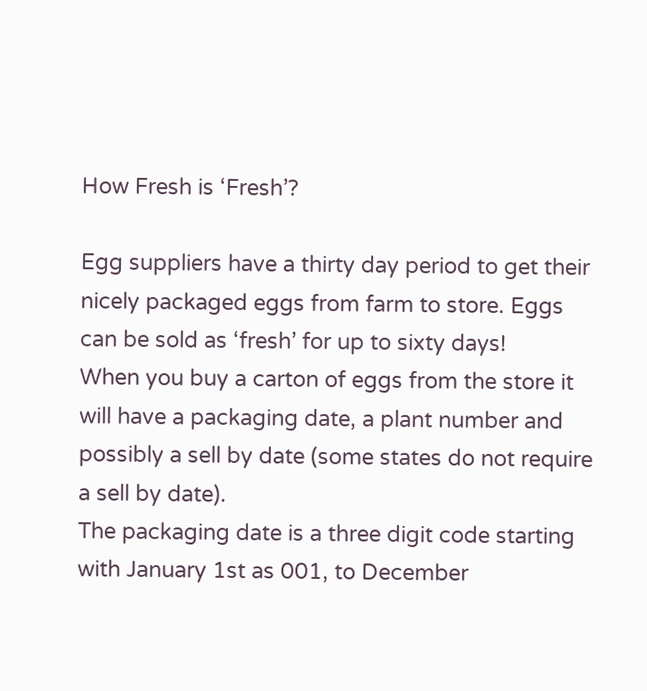How Fresh is ‘Fresh’?

Egg suppliers have a thirty day period to get their nicely packaged eggs from farm to store. Eggs can be sold as ‘fresh’ for up to sixty days!
When you buy a carton of eggs from the store it will have a packaging date, a plant number and possibly a sell by date (some states do not require a sell by date).
The packaging date is a three digit code starting with January 1st as 001, to December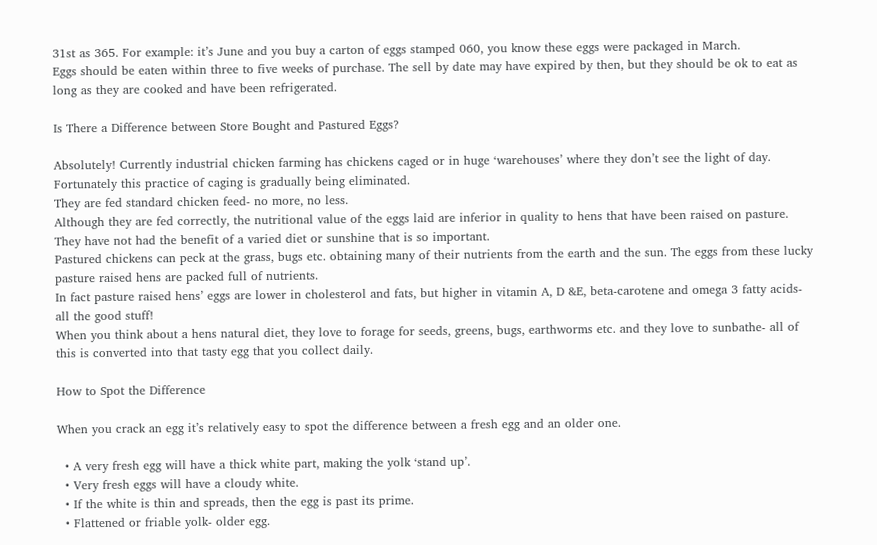31st as 365. For example: it’s June and you buy a carton of eggs stamped 060, you know these eggs were packaged in March.
Eggs should be eaten within three to five weeks of purchase. The sell by date may have expired by then, but they should be ok to eat as long as they are cooked and have been refrigerated.

Is There a Difference between Store Bought and Pastured Eggs?

Absolutely! Currently industrial chicken farming has chickens caged or in huge ‘warehouses’ where they don’t see the light of day. Fortunately this practice of caging is gradually being eliminated.
They are fed standard chicken feed- no more, no less.
Although they are fed correctly, the nutritional value of the eggs laid are inferior in quality to hens that have been raised on pasture. They have not had the benefit of a varied diet or sunshine that is so important.
Pastured chickens can peck at the grass, bugs etc. obtaining many of their nutrients from the earth and the sun. The eggs from these lucky pasture raised hens are packed full of nutrients.
In fact pasture raised hens’ eggs are lower in cholesterol and fats, but higher in vitamin A, D &E, beta-carotene and omega 3 fatty acids- all the good stuff!
When you think about a hens natural diet, they love to forage for seeds, greens, bugs, earthworms etc. and they love to sunbathe- all of this is converted into that tasty egg that you collect daily.

How to Spot the Difference

When you crack an egg it’s relatively easy to spot the difference between a fresh egg and an older one.

  • A very fresh egg will have a thick white part, making the yolk ‘stand up’.
  • Very fresh eggs will have a cloudy white.
  • If the white is thin and spreads, then the egg is past its prime.
  • Flattened or friable yolk- older egg.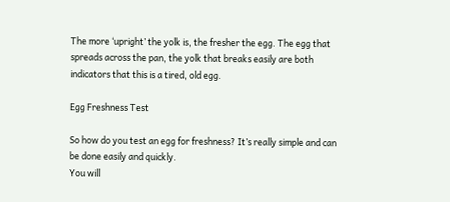The more ‘upright’ the yolk is, the fresher the egg. The egg that spreads across the pan, the yolk that breaks easily are both indicators that this is a tired, old egg.

Egg Freshness Test

So how do you test an egg for freshness? It’s really simple and can be done easily and quickly.
You will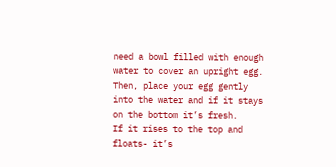need a bowl filled with enough water to cover an upright egg.
Then, place your egg gently into the water and if it stays on the bottom it’s fresh.
If it rises to the top and floats- it’s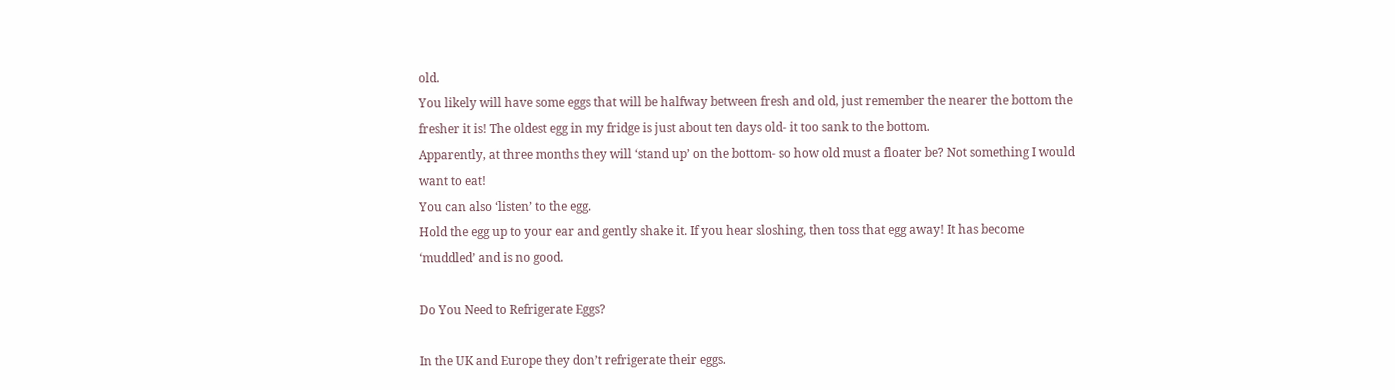old.
You likely will have some eggs that will be halfway between fresh and old, just remember the nearer the bottom the fresher it is! The oldest egg in my fridge is just about ten days old- it too sank to the bottom.
Apparently, at three months they will ‘stand up’ on the bottom- so how old must a floater be? Not something I would want to eat!
You can also ‘listen’ to the egg.
Hold the egg up to your ear and gently shake it. If you hear sloshing, then toss that egg away! It has become ‘muddled’ and is no good.

Do You Need to Refrigerate Eggs?

In the UK and Europe they don’t refrigerate their eggs.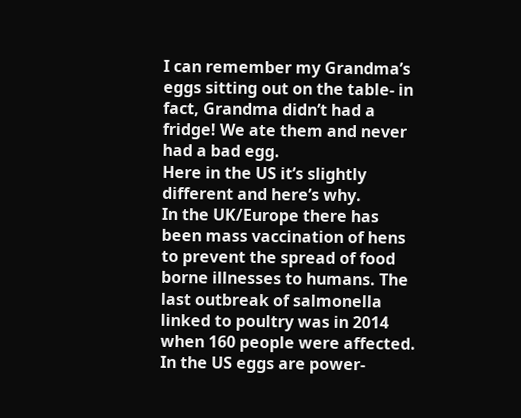I can remember my Grandma’s eggs sitting out on the table- in fact, Grandma didn’t had a fridge! We ate them and never had a bad egg.
Here in the US it’s slightly different and here’s why.
In the UK/Europe there has been mass vaccination of hens to prevent the spread of food borne illnesses to humans. The last outbreak of salmonella linked to poultry was in 2014 when 160 people were affected.
In the US eggs are power-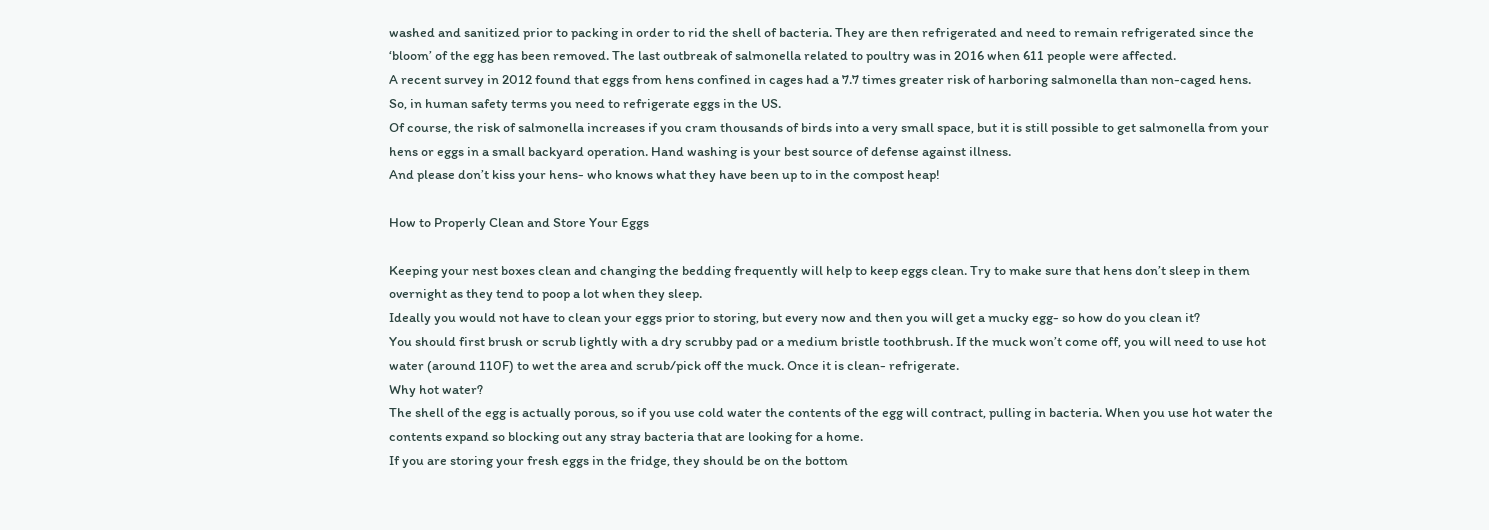washed and sanitized prior to packing in order to rid the shell of bacteria. They are then refrigerated and need to remain refrigerated since the ‘bloom’ of the egg has been removed. The last outbreak of salmonella related to poultry was in 2016 when 611 people were affected.
A recent survey in 2012 found that eggs from hens confined in cages had a 7.7 times greater risk of harboring salmonella than non-caged hens.
So, in human safety terms you need to refrigerate eggs in the US.
Of course, the risk of salmonella increases if you cram thousands of birds into a very small space, but it is still possible to get salmonella from your hens or eggs in a small backyard operation. Hand washing is your best source of defense against illness.
And please don’t kiss your hens- who knows what they have been up to in the compost heap!

How to Properly Clean and Store Your Eggs

Keeping your nest boxes clean and changing the bedding frequently will help to keep eggs clean. Try to make sure that hens don’t sleep in them overnight as they tend to poop a lot when they sleep.
Ideally you would not have to clean your eggs prior to storing, but every now and then you will get a mucky egg- so how do you clean it?
You should first brush or scrub lightly with a dry scrubby pad or a medium bristle toothbrush. If the muck won’t come off, you will need to use hot water (around 110F) to wet the area and scrub/pick off the muck. Once it is clean- refrigerate.
Why hot water?
The shell of the egg is actually porous, so if you use cold water the contents of the egg will contract, pulling in bacteria. When you use hot water the contents expand so blocking out any stray bacteria that are looking for a home.
If you are storing your fresh eggs in the fridge, they should be on the bottom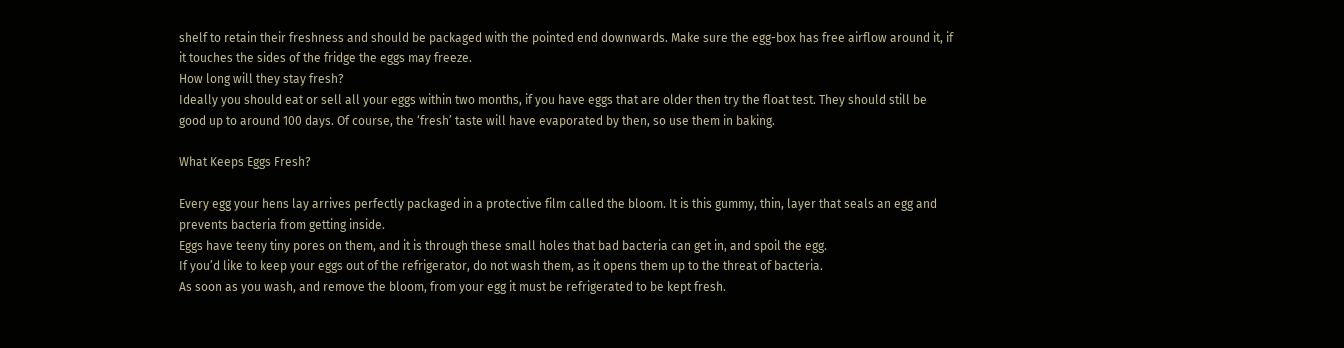shelf to retain their freshness and should be packaged with the pointed end downwards. Make sure the egg-box has free airflow around it, if it touches the sides of the fridge the eggs may freeze.
How long will they stay fresh?
Ideally you should eat or sell all your eggs within two months, if you have eggs that are older then try the float test. They should still be good up to around 100 days. Of course, the ‘fresh’ taste will have evaporated by then, so use them in baking.

What Keeps Eggs Fresh?

Every egg your hens lay arrives perfectly packaged in a protective film called the bloom. It is this gummy, thin, layer that seals an egg and prevents bacteria from getting inside.
Eggs have teeny tiny pores on them, and it is through these small holes that bad bacteria can get in, and spoil the egg.
If you’d like to keep your eggs out of the refrigerator, do not wash them, as it opens them up to the threat of bacteria.
As soon as you wash, and remove the bloom, from your egg it must be refrigerated to be kept fresh.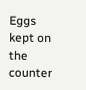Eggs kept on the counter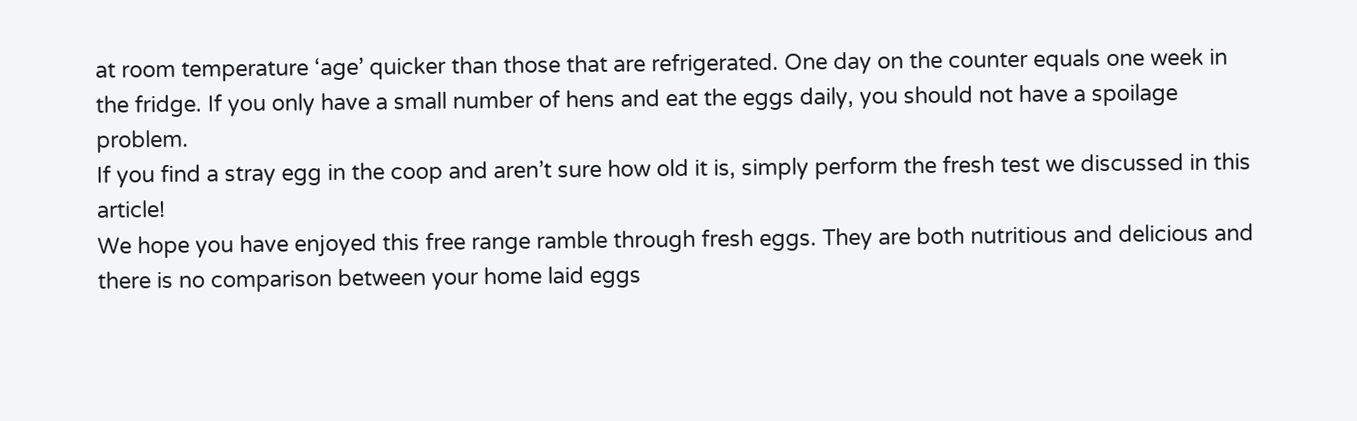at room temperature ‘age’ quicker than those that are refrigerated. One day on the counter equals one week in the fridge. If you only have a small number of hens and eat the eggs daily, you should not have a spoilage problem.
If you find a stray egg in the coop and aren’t sure how old it is, simply perform the fresh test we discussed in this article!
We hope you have enjoyed this free range ramble through fresh eggs. They are both nutritious and delicious and there is no comparison between your home laid eggs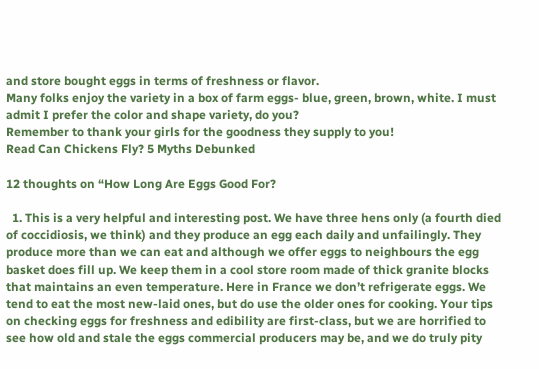and store bought eggs in terms of freshness or flavor.
Many folks enjoy the variety in a box of farm eggs- blue, green, brown, white. I must admit I prefer the color and shape variety, do you?
Remember to thank your girls for the goodness they supply to you!
Read Can Chickens Fly? 5 Myths Debunked

12 thoughts on “How Long Are Eggs Good For?

  1. This is a very helpful and interesting post. We have three hens only (a fourth died of coccidiosis, we think) and they produce an egg each daily and unfailingly. They produce more than we can eat and although we offer eggs to neighbours the egg basket does fill up. We keep them in a cool store room made of thick granite blocks that maintains an even temperature. Here in France we don’t refrigerate eggs. We tend to eat the most new-laid ones, but do use the older ones for cooking. Your tips on checking eggs for freshness and edibility are first-class, but we are horrified to see how old and stale the eggs commercial producers may be, and we do truly pity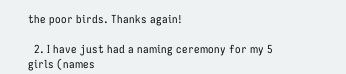the poor birds. Thanks again!

  2. I have just had a naming ceremony for my 5 girls (names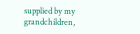supplied by my grandchildren,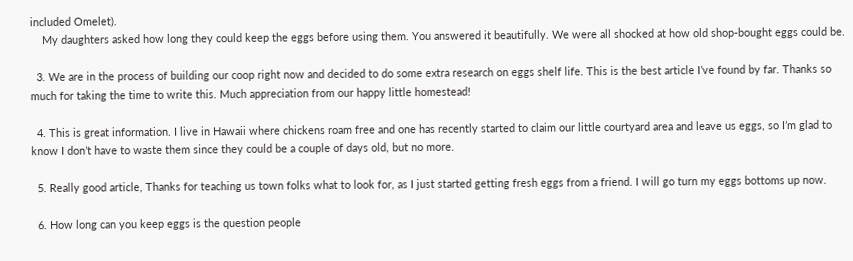included Omelet).
    My daughters asked how long they could keep the eggs before using them. You answered it beautifully. We were all shocked at how old shop-bought eggs could be.

  3. We are in the process of building our coop right now and decided to do some extra research on eggs shelf life. This is the best article I’ve found by far. Thanks so much for taking the time to write this. Much appreciation from our happy little homestead!

  4. This is great information. I live in Hawaii where chickens roam free and one has recently started to claim our little courtyard area and leave us eggs, so I’m glad to know I don’t have to waste them since they could be a couple of days old, but no more.

  5. Really good article, Thanks for teaching us town folks what to look for, as I just started getting fresh eggs from a friend. I will go turn my eggs bottoms up now.

  6. How long can you keep eggs is the question people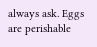always ask. Eggs are perishable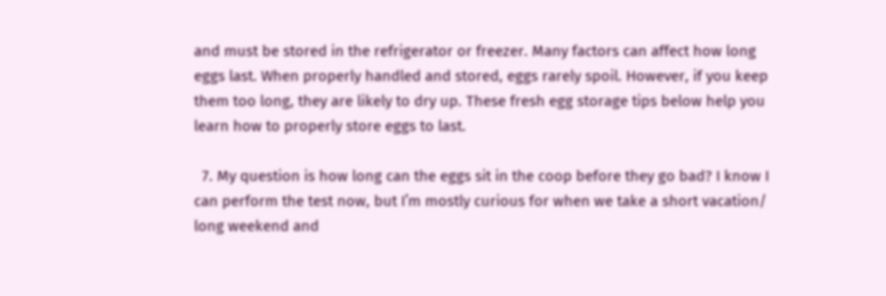and must be stored in the refrigerator or freezer. Many factors can affect how long eggs last. When properly handled and stored, eggs rarely spoil. However, if you keep them too long, they are likely to dry up. These fresh egg storage tips below help you learn how to properly store eggs to last.

  7. My question is how long can the eggs sit in the coop before they go bad? I know I can perform the test now, but I’m mostly curious for when we take a short vacation/ long weekend and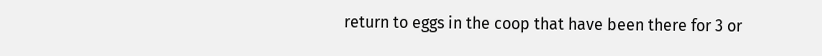return to eggs in the coop that have been there for 3 or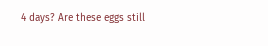4 days? Are these eggs still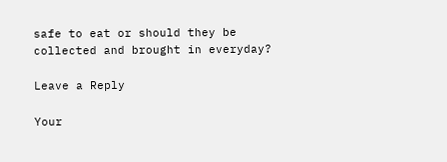safe to eat or should they be collected and brought in everyday?

Leave a Reply

Your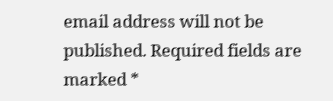email address will not be published. Required fields are marked *